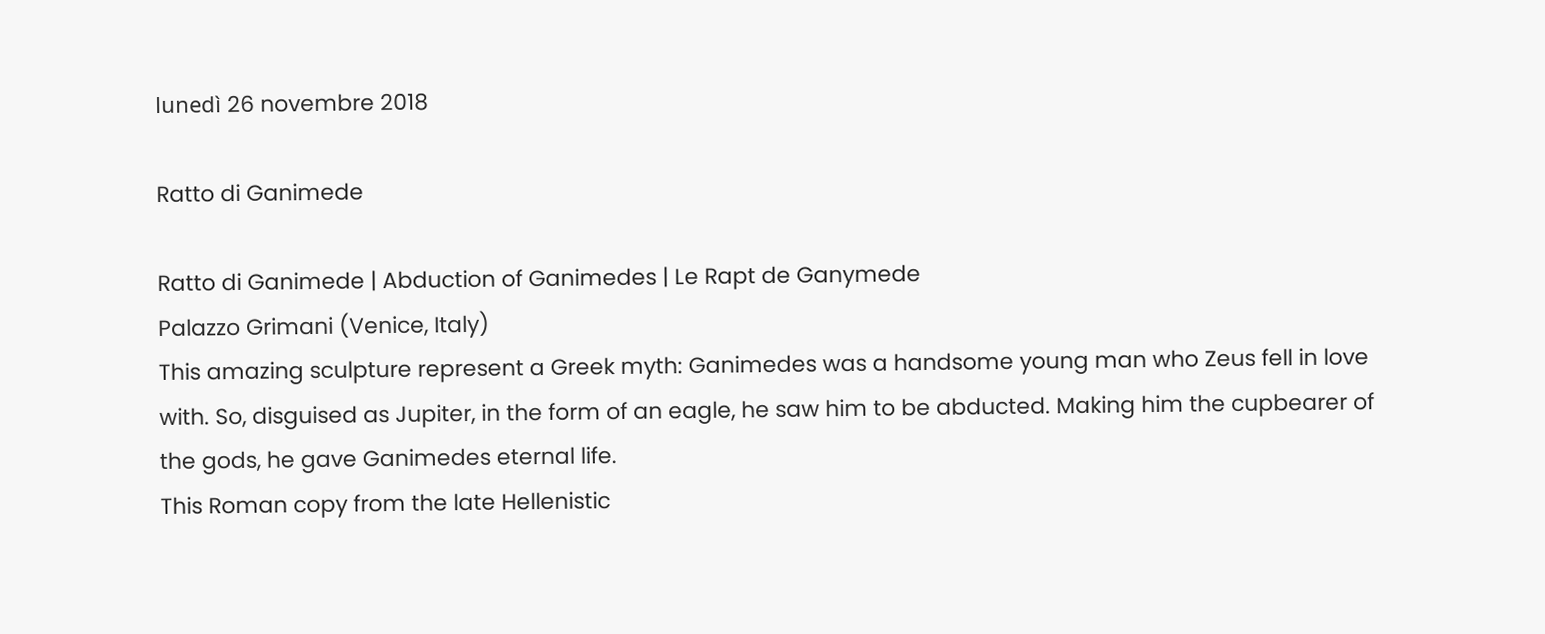lunedì 26 novembre 2018

Ratto di Ganimede

Ratto di Ganimede | Abduction of Ganimedes | Le Rapt de Ganymede
Palazzo Grimani (Venice, Italy)
This amazing sculpture represent a Greek myth: Ganimedes was a handsome young man who Zeus fell in love with. So, disguised as Jupiter, in the form of an eagle, he saw him to be abducted. Making him the cupbearer of the gods, he gave Ganimedes eternal life.
This Roman copy from the late Hellenistic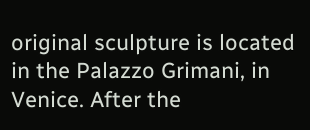original sculpture is located in the Palazzo Grimani, in Venice. After the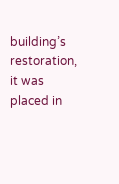building’s restoration, it was placed in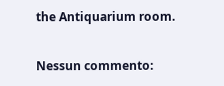the Antiquarium room.

Nessun commento: